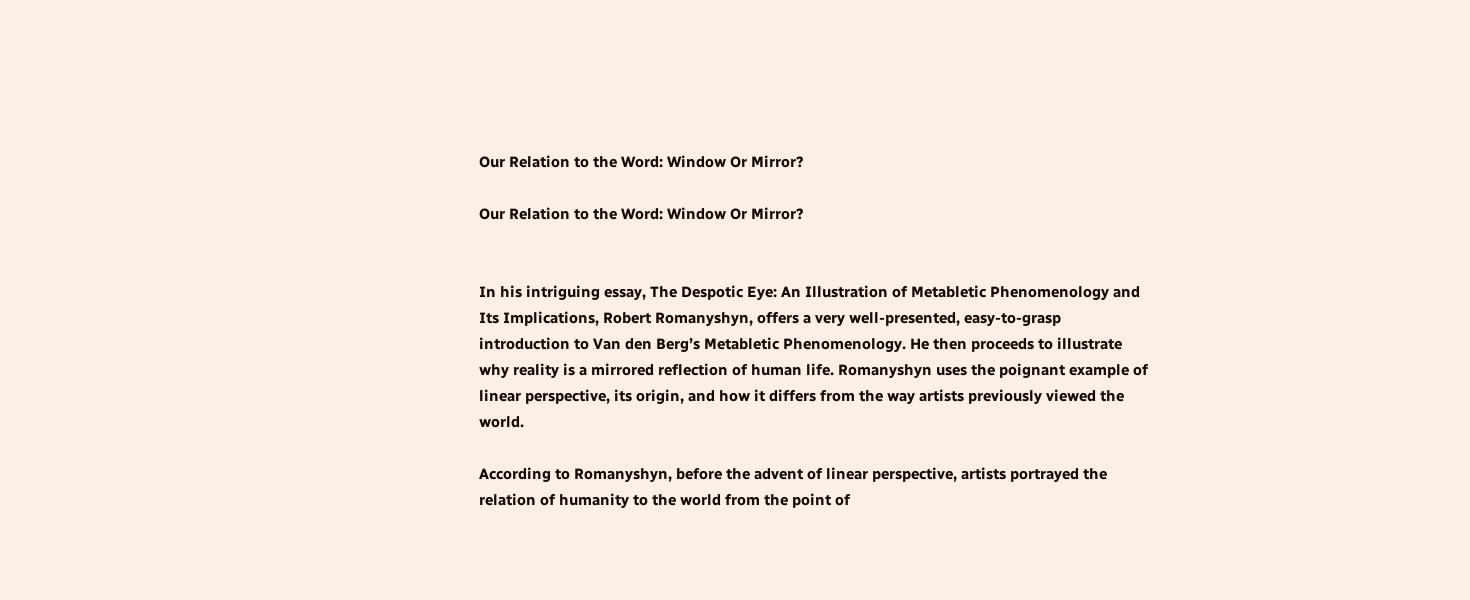Our Relation to the Word: Window Or Mirror?

Our Relation to the Word: Window Or Mirror?


In his intriguing essay, The Despotic Eye: An Illustration of Metabletic Phenomenology and Its Implications, Robert Romanyshyn, offers a very well-presented, easy-to-grasp introduction to Van den Berg’s Metabletic Phenomenology. He then proceeds to illustrate why reality is a mirrored reflection of human life. Romanyshyn uses the poignant example of linear perspective, its origin, and how it differs from the way artists previously viewed the world.

According to Romanyshyn, before the advent of linear perspective, artists portrayed the relation of humanity to the world from the point of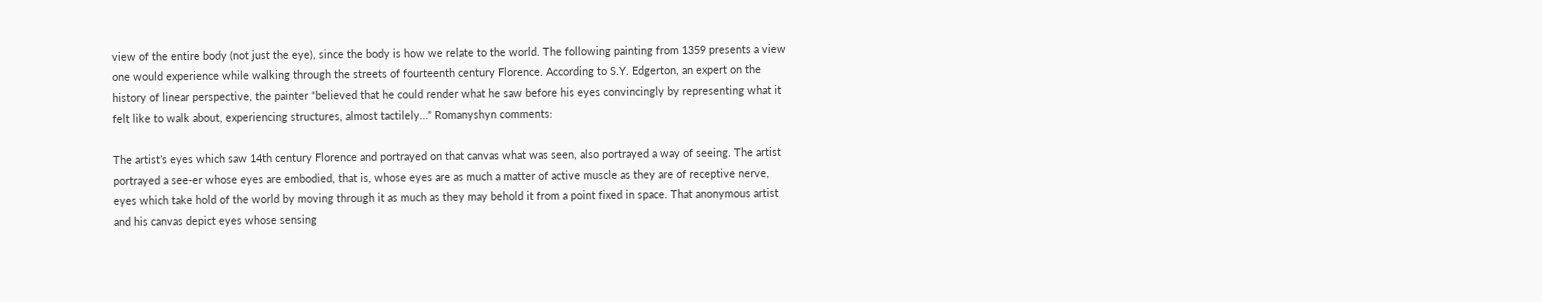view of the entire body (not just the eye), since the body is how we relate to the world. The following painting from 1359 presents a view one would experience while walking through the streets of fourteenth century Florence. According to S.Y. Edgerton, an expert on the history of linear perspective, the painter “believed that he could render what he saw before his eyes convincingly by representing what it felt like to walk about, experiencing structures, almost tactilely…” Romanyshyn comments:

The artist’s eyes which saw 14th century Florence and portrayed on that canvas what was seen, also portrayed a way of seeing. The artist portrayed a see-er whose eyes are embodied, that is, whose eyes are as much a matter of active muscle as they are of receptive nerve, eyes which take hold of the world by moving through it as much as they may behold it from a point fixed in space. That anonymous artist and his canvas depict eyes whose sensing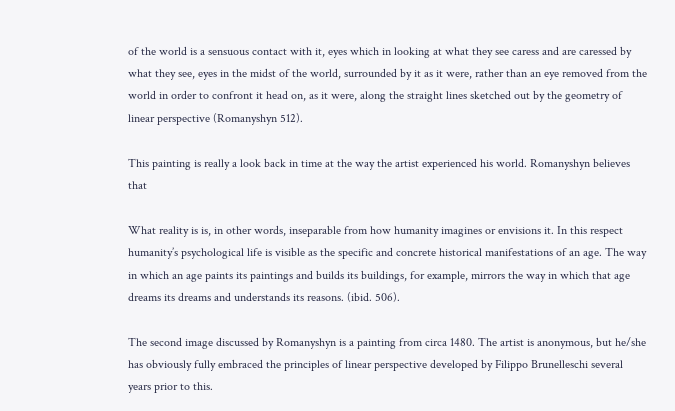of the world is a sensuous contact with it, eyes which in looking at what they see caress and are caressed by what they see, eyes in the midst of the world, surrounded by it as it were, rather than an eye removed from the world in order to confront it head on, as it were, along the straight lines sketched out by the geometry of linear perspective (Romanyshyn 512).

This painting is really a look back in time at the way the artist experienced his world. Romanyshyn believes that

What reality is is, in other words, inseparable from how humanity imagines or envisions it. In this respect humanity’s psychological life is visible as the specific and concrete historical manifestations of an age. The way in which an age paints its paintings and builds its buildings, for example, mirrors the way in which that age dreams its dreams and understands its reasons. (ibid. 506).

The second image discussed by Romanyshyn is a painting from circa 1480. The artist is anonymous, but he/she has obviously fully embraced the principles of linear perspective developed by Filippo Brunelleschi several years prior to this.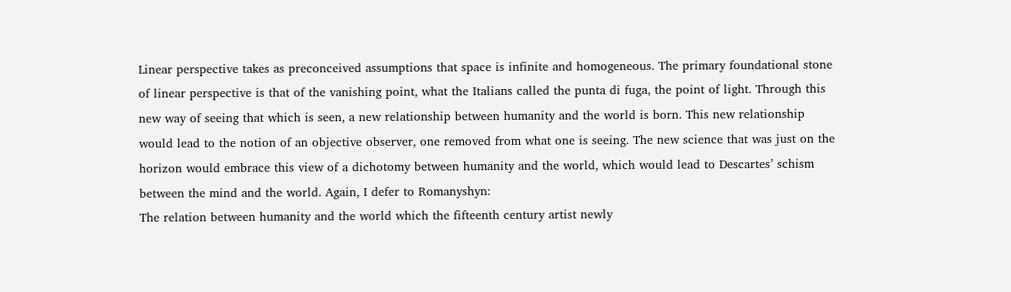Linear perspective takes as preconceived assumptions that space is infinite and homogeneous. The primary foundational stone of linear perspective is that of the vanishing point, what the Italians called the punta di fuga, the point of light. Through this new way of seeing that which is seen, a new relationship between humanity and the world is born. This new relationship would lead to the notion of an objective observer, one removed from what one is seeing. The new science that was just on the horizon would embrace this view of a dichotomy between humanity and the world, which would lead to Descartes’ schism between the mind and the world. Again, I defer to Romanyshyn:
The relation between humanity and the world which the fifteenth century artist newly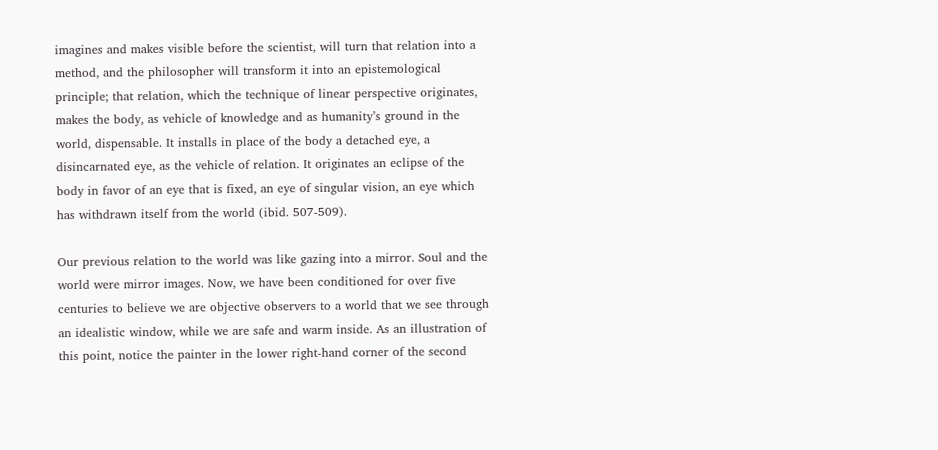imagines and makes visible before the scientist, will turn that relation into a method, and the philosopher will transform it into an epistemological principle; that relation, which the technique of linear perspective originates, makes the body, as vehicle of knowledge and as humanity’s ground in the world, dispensable. It installs in place of the body a detached eye, a disincarnated eye, as the vehicle of relation. It originates an eclipse of the body in favor of an eye that is fixed, an eye of singular vision, an eye which has withdrawn itself from the world (ibid. 507-509).

Our previous relation to the world was like gazing into a mirror. Soul and the world were mirror images. Now, we have been conditioned for over five centuries to believe we are objective observers to a world that we see through an idealistic window, while we are safe and warm inside. As an illustration of this point, notice the painter in the lower right-hand corner of the second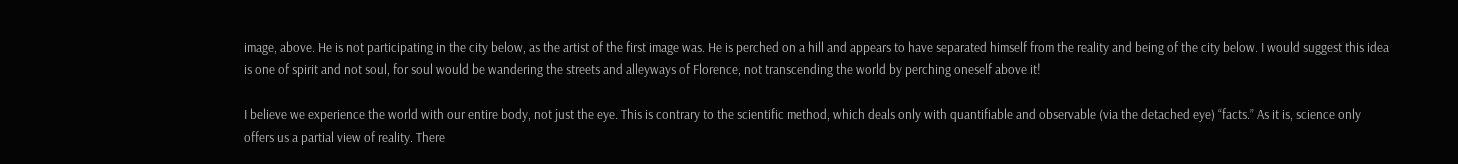image, above. He is not participating in the city below, as the artist of the first image was. He is perched on a hill and appears to have separated himself from the reality and being of the city below. I would suggest this idea is one of spirit and not soul, for soul would be wandering the streets and alleyways of Florence, not transcending the world by perching oneself above it!

I believe we experience the world with our entire body, not just the eye. This is contrary to the scientific method, which deals only with quantifiable and observable (via the detached eye) “facts.” As it is, science only offers us a partial view of reality. There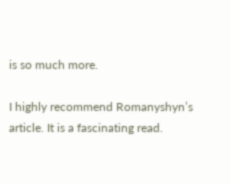is so much more.

I highly recommend Romanyshyn’s article. It is a fascinating read.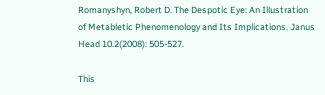Romanyshyn, Robert D. The Despotic Eye: An Illustration of Metabletic Phenomenology and Its Implications. Janus Head 10.2(2008): 505-527.

This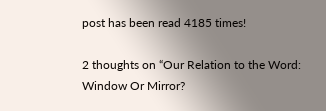post has been read 4185 times!

2 thoughts on “Our Relation to the Word: Window Or Mirror?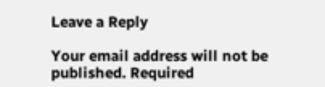Leave a Reply

Your email address will not be published. Required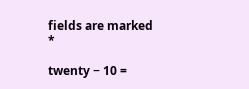fields are marked *

twenty − 10 =